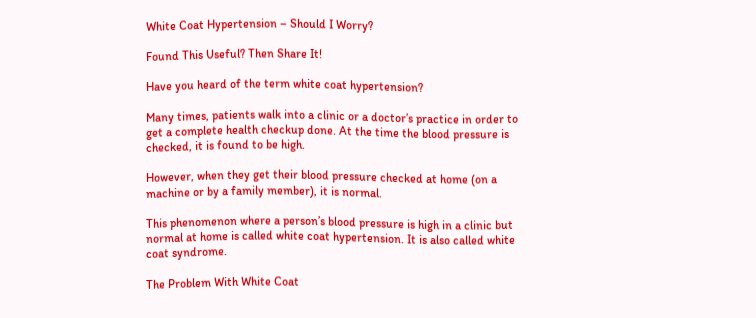White Coat Hypertension – Should I Worry?

Found This Useful? Then Share It!

Have you heard of the term white coat hypertension?

Many times, patients walk into a clinic or a doctor’s practice in order to get a complete health checkup done. At the time the blood pressure is checked, it is found to be high.

However, when they get their blood pressure checked at home (on a machine or by a family member), it is normal.

This phenomenon where a person’s blood pressure is high in a clinic but normal at home is called white coat hypertension. It is also called white coat syndrome.

The Problem With White Coat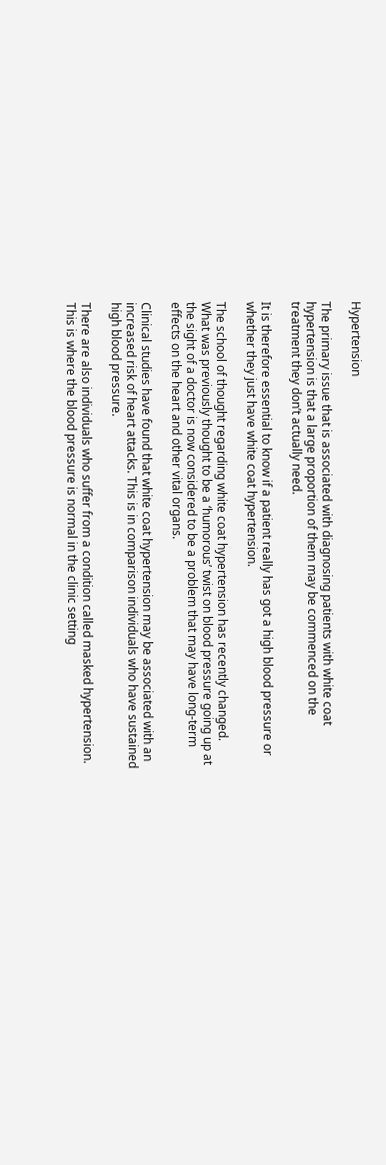Hypertension

The primary issue that is associated with diagnosing patients with white coat hypertension is that a large proportion of them may be commenced on the treatment they don’t actually need.

It is therefore essential to know if a patient really has got a high blood pressure or whether they just have white coat hypertension.

The school of thought regarding white coat hypertension has recently changed. What was previously thought to be a ‘humorous’ twist on blood pressure going up at the sight of a doctor is now considered to be a problem that may have long-term effects on the heart and other vital organs.

Clinical studies have found that white coat hypertension may be associated with an increased risk of heart attacks. This is in comparison individuals who have sustained high blood pressure.

There are also individuals who suffer from a condition called masked hypertension. This is where the blood pressure is normal in the clinic setting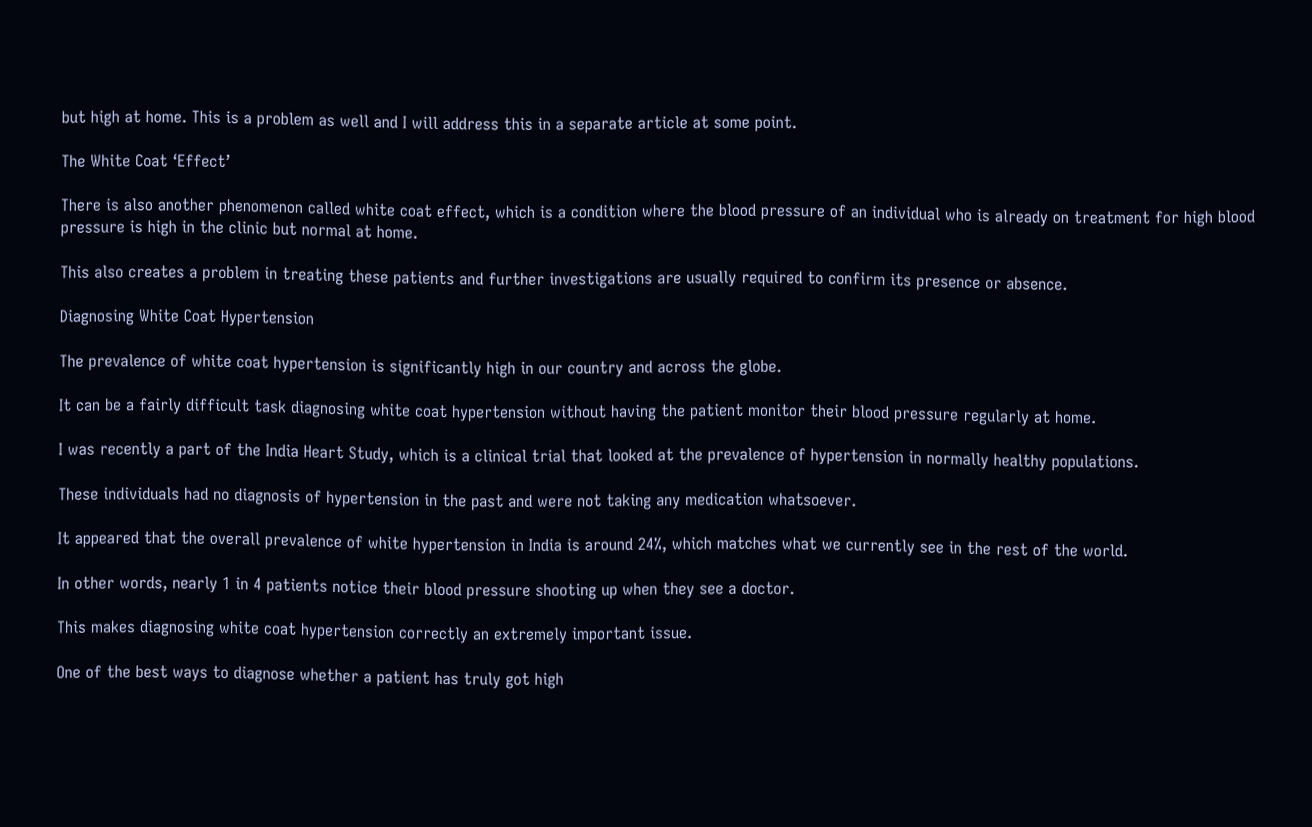but high at home. This is a problem as well and I will address this in a separate article at some point.

The White Coat ‘Effect’

There is also another phenomenon called white coat effect, which is a condition where the blood pressure of an individual who is already on treatment for high blood pressure is high in the clinic but normal at home.

This also creates a problem in treating these patients and further investigations are usually required to confirm its presence or absence.

Diagnosing White Coat Hypertension

The prevalence of white coat hypertension is significantly high in our country and across the globe.

It can be a fairly difficult task diagnosing white coat hypertension without having the patient monitor their blood pressure regularly at home.

I was recently a part of the India Heart Study, which is a clinical trial that looked at the prevalence of hypertension in normally healthy populations.

These individuals had no diagnosis of hypertension in the past and were not taking any medication whatsoever.

It appeared that the overall prevalence of white hypertension in India is around 24%, which matches what we currently see in the rest of the world.

In other words, nearly 1 in 4 patients notice their blood pressure shooting up when they see a doctor.

This makes diagnosing white coat hypertension correctly an extremely important issue.

One of the best ways to diagnose whether a patient has truly got high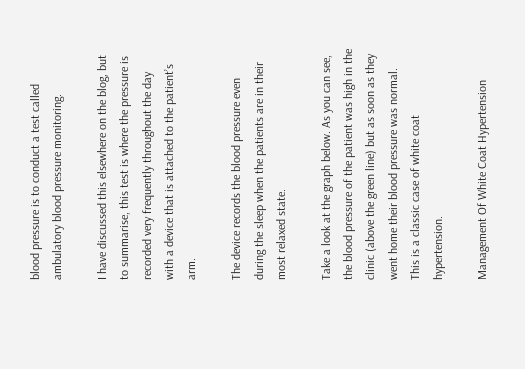blood pressure is to conduct a test called ambulatory blood pressure monitoring.

I have discussed this elsewhere on the blog, but to summarise, this test is where the pressure is recorded very frequently throughout the day with a device that is attached to the patient’s arm.

The device records the blood pressure even during the sleep when the patients are in their most relaxed state.

Take a look at the graph below. As you can see, the blood pressure of the patient was high in the clinic (above the green line) but as soon as they went home their blood pressure was normal. This is a classic case of white coat hypertension.

Management Of White Coat Hypertension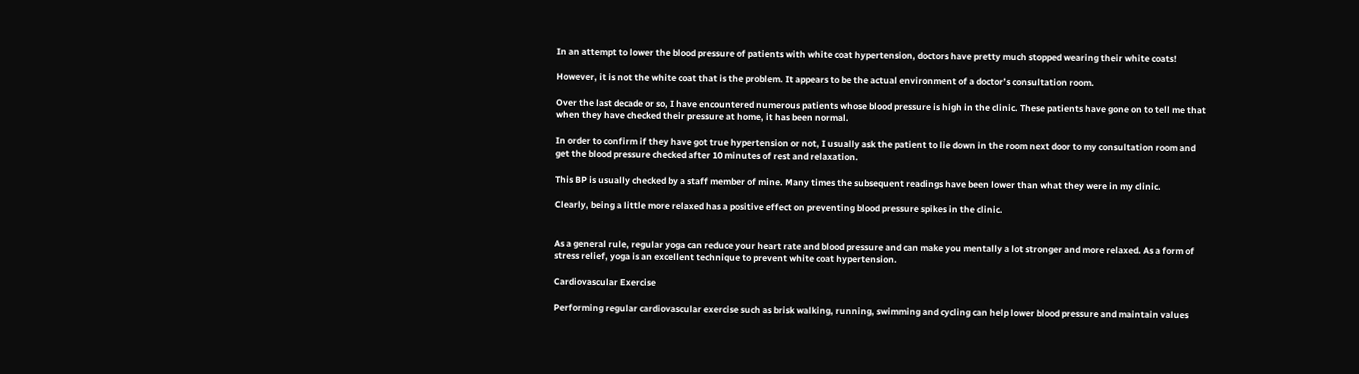In an attempt to lower the blood pressure of patients with white coat hypertension, doctors have pretty much stopped wearing their white coats!

However, it is not the white coat that is the problem. It appears to be the actual environment of a doctor’s consultation room.

Over the last decade or so, I have encountered numerous patients whose blood pressure is high in the clinic. These patients have gone on to tell me that when they have checked their pressure at home, it has been normal.

In order to confirm if they have got true hypertension or not, I usually ask the patient to lie down in the room next door to my consultation room and get the blood pressure checked after 10 minutes of rest and relaxation.

This BP is usually checked by a staff member of mine. Many times the subsequent readings have been lower than what they were in my clinic.

Clearly, being a little more relaxed has a positive effect on preventing blood pressure spikes in the clinic.


As a general rule, regular yoga can reduce your heart rate and blood pressure and can make you mentally a lot stronger and more relaxed. As a form of stress relief, yoga is an excellent technique to prevent white coat hypertension.

Cardiovascular Exercise

Performing regular cardiovascular exercise such as brisk walking, running, swimming and cycling can help lower blood pressure and maintain values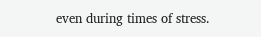even during times of stress.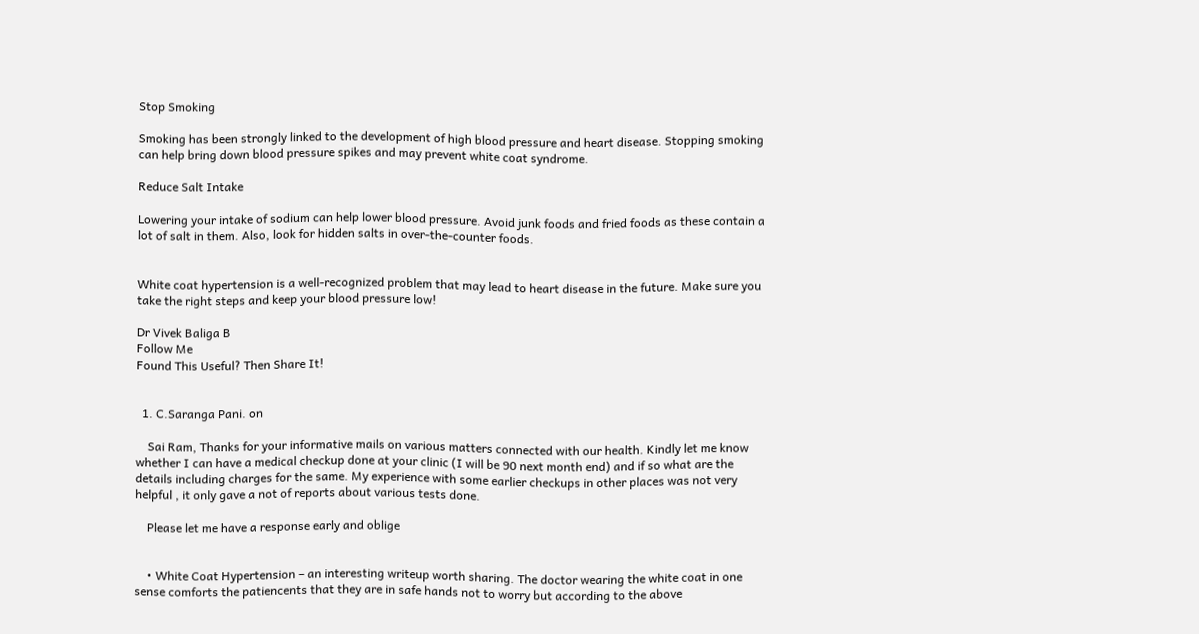Stop Smoking

Smoking has been strongly linked to the development of high blood pressure and heart disease. Stopping smoking can help bring down blood pressure spikes and may prevent white coat syndrome.

Reduce Salt Intake

Lowering your intake of sodium can help lower blood pressure. Avoid junk foods and fried foods as these contain a lot of salt in them. Also, look for hidden salts in over-the-counter foods.


White coat hypertension is a well-recognized problem that may lead to heart disease in the future. Make sure you take the right steps and keep your blood pressure low!

Dr Vivek Baliga B
Follow Me
Found This Useful? Then Share It!


  1. C.Saranga Pani. on

    Sai Ram, Thanks for your informative mails on various matters connected with our health. Kindly let me know whether I can have a medical checkup done at your clinic (I will be 90 next month end) and if so what are the details including charges for the same. My experience with some earlier checkups in other places was not very helpful , it only gave a not of reports about various tests done.

    Please let me have a response early and oblige


    • White Coat Hypertension – an interesting writeup worth sharing. The doctor wearing the white coat in one sense comforts the patiencents that they are in safe hands not to worry but according to the above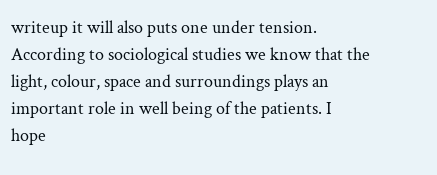writeup it will also puts one under tension. According to sociological studies we know that the light, colour, space and surroundings plays an important role in well being of the patients. I hope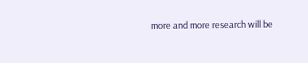more and more research will be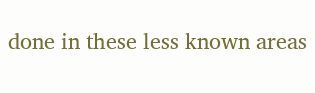done in these less known areas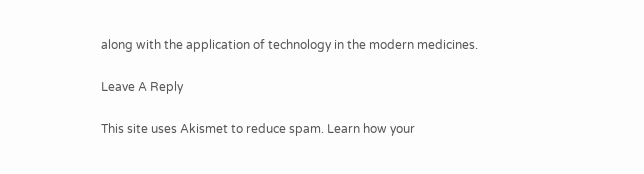along with the application of technology in the modern medicines.

Leave A Reply

This site uses Akismet to reduce spam. Learn how your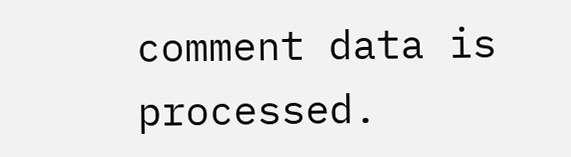comment data is processed.